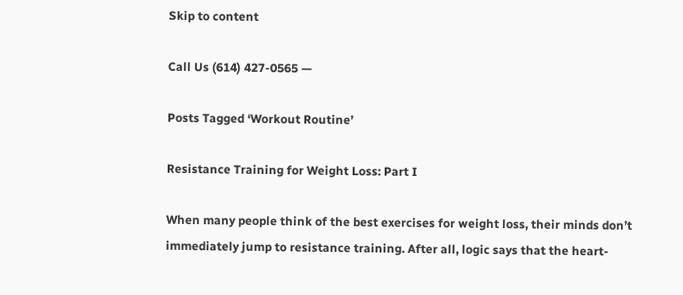Skip to content

Call Us (614) 427-0565 —

Posts Tagged ‘Workout Routine’

Resistance Training for Weight Loss: Part I

When many people think of the best exercises for weight loss, their minds don’t immediately jump to resistance training. After all, logic says that the heart-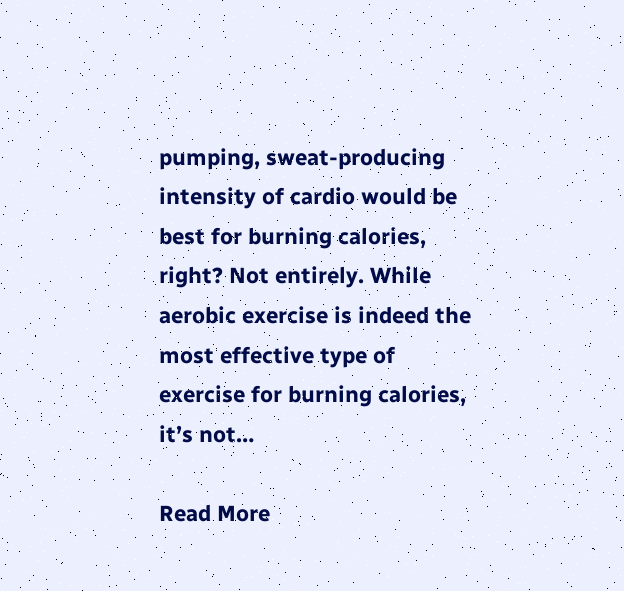pumping, sweat-producing intensity of cardio would be best for burning calories, right? Not entirely. While aerobic exercise is indeed the most effective type of exercise for burning calories, it’s not…

Read More